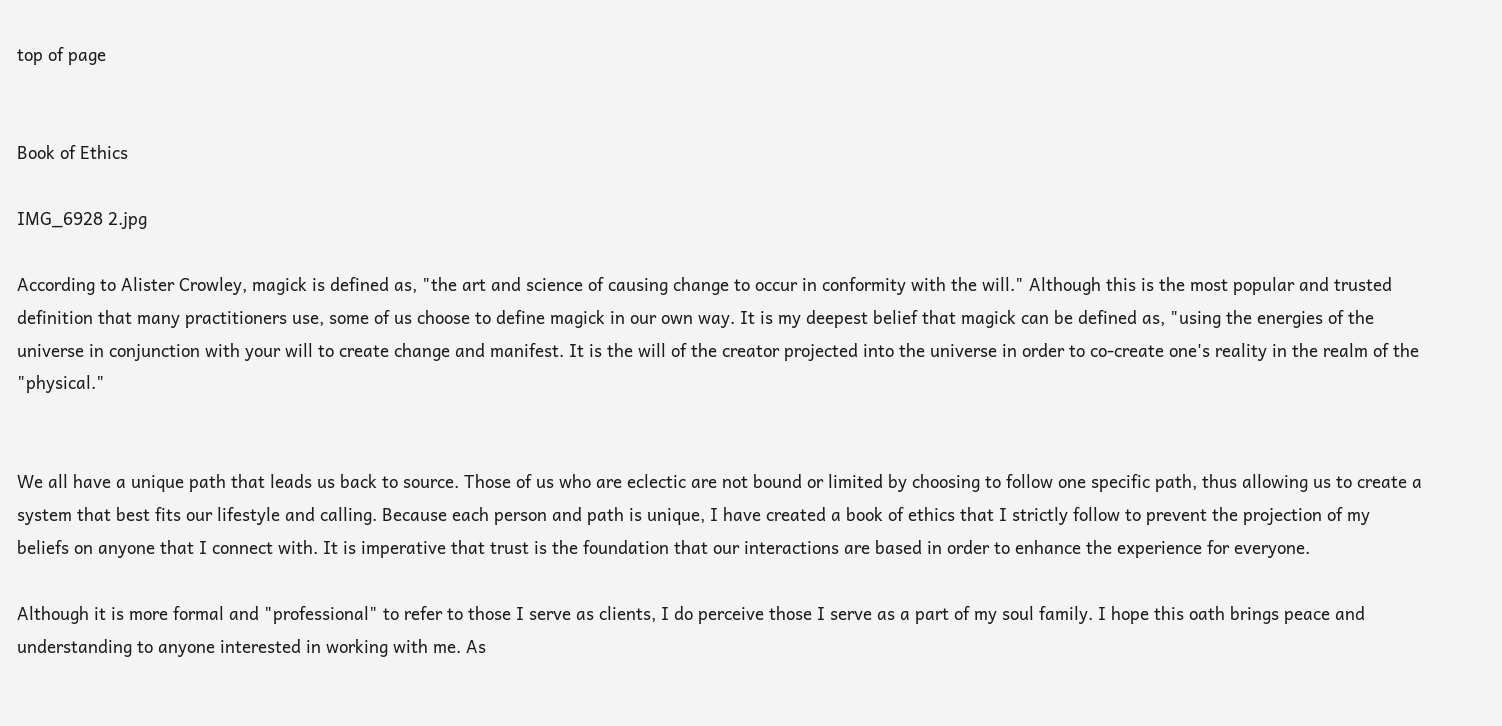top of page


Book of Ethics

IMG_6928 2.jpg

According to Alister Crowley, magick is defined as, "the art and science of causing change to occur in conformity with the will." Although this is the most popular and trusted definition that many practitioners use, some of us choose to define magick in our own way. It is my deepest belief that magick can be defined as, "using the energies of the universe in conjunction with your will to create change and manifest. It is the will of the creator projected into the universe in order to co-create one's reality in the realm of the "physical."


We all have a unique path that leads us back to source. Those of us who are eclectic are not bound or limited by choosing to follow one specific path, thus allowing us to create a system that best fits our lifestyle and calling. Because each person and path is unique, I have created a book of ethics that I strictly follow to prevent the projection of my beliefs on anyone that I connect with. It is imperative that trust is the foundation that our interactions are based in order to enhance the experience for everyone.

Although it is more formal and "professional" to refer to those I serve as clients, I do perceive those I serve as a part of my soul family. I hope this oath brings peace and understanding to anyone interested in working with me. As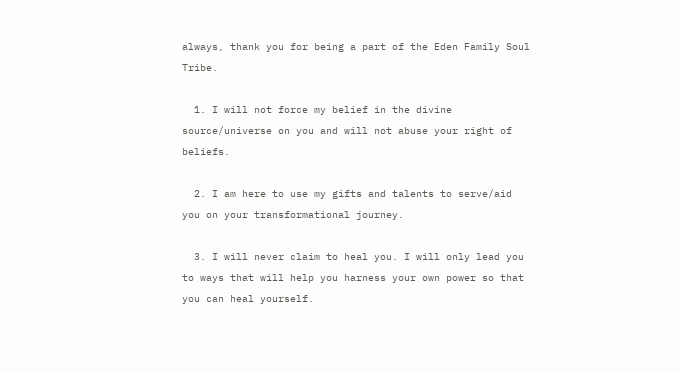always, thank you for being a part of the Eden Family Soul Tribe.

  1. I will not force my belief in the divine source/universe on you and will not abuse your right of beliefs.

  2. I am here to use my gifts and talents to serve/aid you on your transformational journey.

  3. I will never claim to heal you. I will only lead you to ways that will help you harness your own power so that you can heal yourself.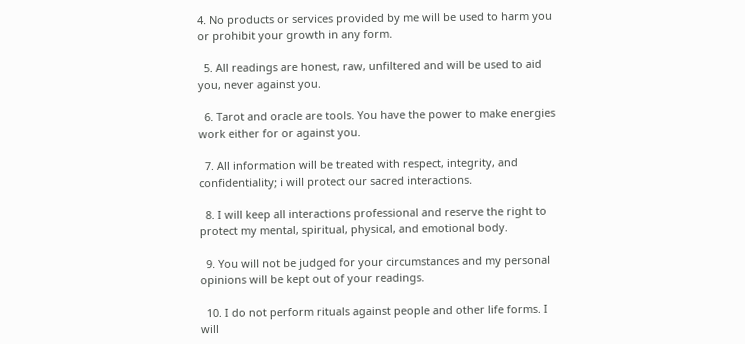4. No products or services provided by me will be used to harm you or prohibit your growth in any form.

  5. All readings are honest, raw, unfiltered and will be used to aid you, never against you.

  6. Tarot and oracle are tools. You have the power to make energies work either for or against you.

  7. All information will be treated with respect, integrity, and confidentiality; i will protect our sacred interactions.

  8. I will keep all interactions professional and reserve the right to protect my mental, spiritual, physical, and emotional body.

  9. You will not be judged for your circumstances and my personal opinions will be kept out of your readings.

  10. I do not perform rituals against people and other life forms. I will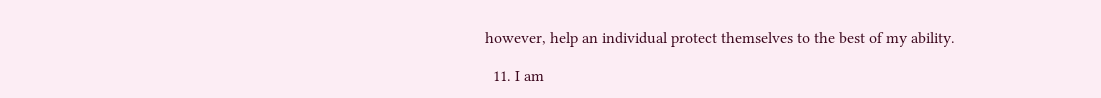however, help an individual protect themselves to the best of my ability.

  11. I am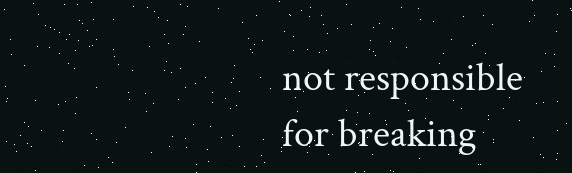not responsible for breaking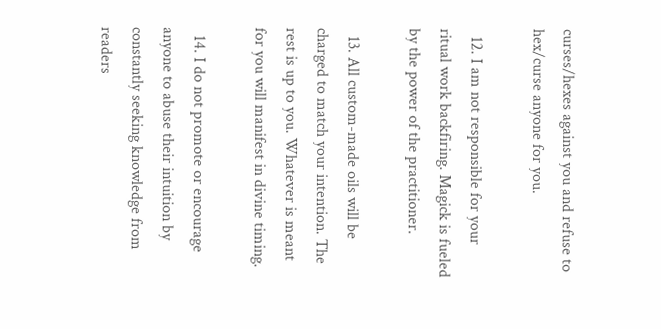curses/hexes against you and refuse to hex/curse anyone for you.

  12. I am not responsible for your ritual work backfiring. Magick is fueled by the power of the practitioner.

  13. All custom-made oils will be charged to match your intention. The rest is up to you. Whatever is meant for you will manifest in divine timing.

  14. I do not promote or encourage anyone to abuse their intuition by constantly seeking knowledge from readers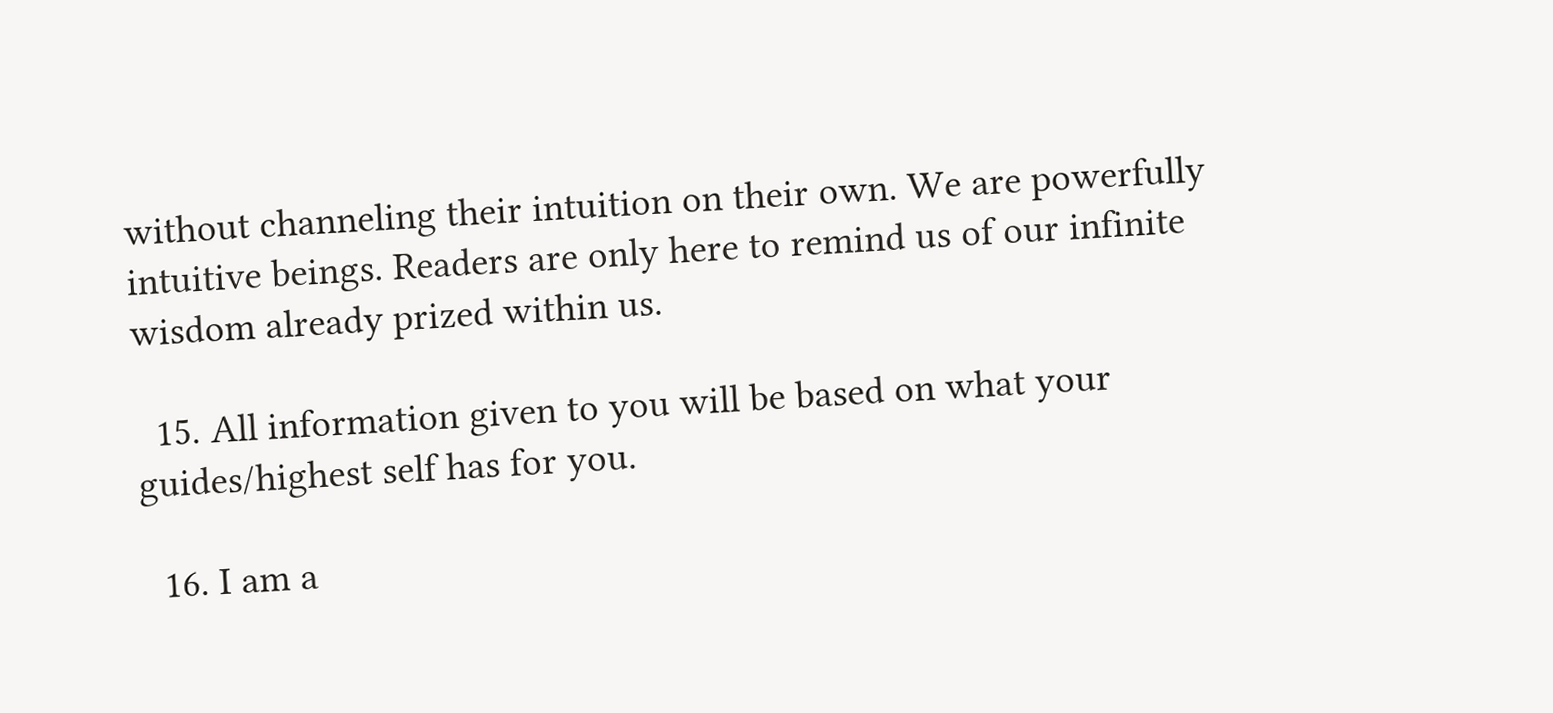without channeling their intuition on their own. We are powerfully intuitive beings. Readers are only here to remind us of our infinite wisdom already prized within us.

  15. All information given to you will be based on what your guides/highest self has for you.

  16. I am a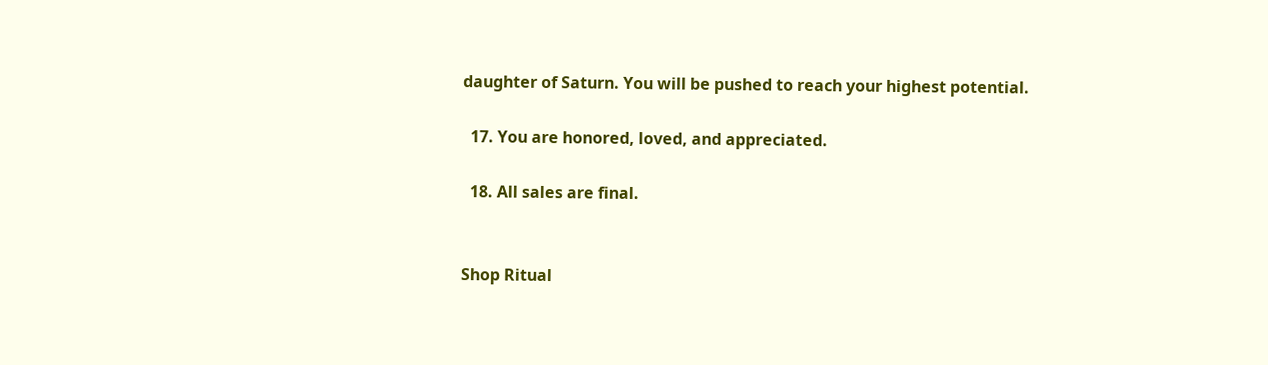daughter of Saturn. You will be pushed to reach your highest potential.

  17. You are honored, loved, and appreciated.

  18. All sales are final.


Shop Ritual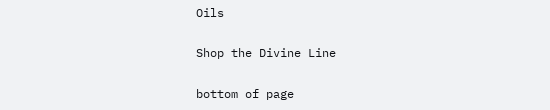Oils

Shop the Divine Line

bottom of page